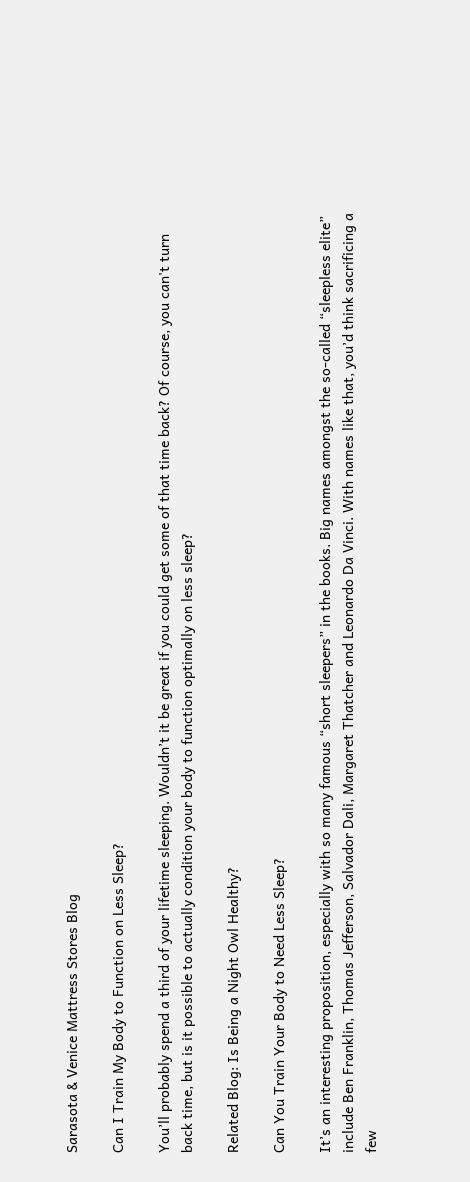Sarasota & Venice Mattress Stores Blog

Can I Train My Body to Function on Less Sleep?

You’ll probably spend a third of your lifetime sleeping. Wouldn’t it be great if you could get some of that time back? Of course, you can't turn back time, but is it possible to actually condition your body to function optimally on less sleep?

Related Blog: Is Being a Night Owl Healthy?

Can You Train Your Body to Need Less Sleep?

It’s an interesting proposition, especially with so many famous “short sleepers” in the books. Big names amongst the so-called “sleepless elite” include Ben Franklin, Thomas Jefferson, Salvador Dali, Margaret Thatcher and Leonardo Da Vinci. With names like that, you’d think sacrificing a few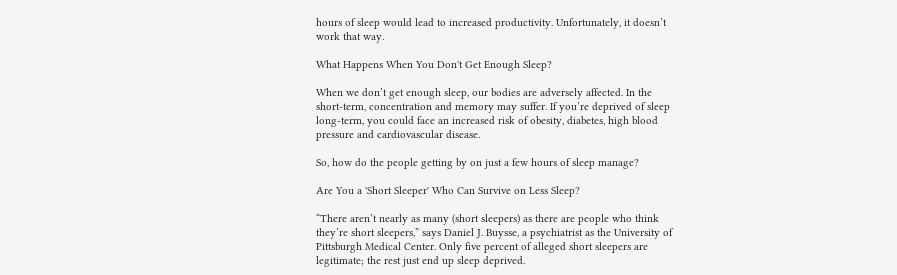hours of sleep would lead to increased productivity. Unfortunately, it doesn’t work that way.

What Happens When You Don't Get Enough Sleep?

When we don’t get enough sleep, our bodies are adversely affected. In the short-term, concentration and memory may suffer. If you’re deprived of sleep long-term, you could face an increased risk of obesity, diabetes, high blood pressure and cardiovascular disease.

So, how do the people getting by on just a few hours of sleep manage?

Are You a 'Short Sleeper' Who Can Survive on Less Sleep?

“There aren’t nearly as many (short sleepers) as there are people who think they’re short sleepers,” says Daniel J. Buysse, a psychiatrist as the University of Pittsburgh Medical Center. Only five percent of alleged short sleepers are legitimate; the rest just end up sleep deprived.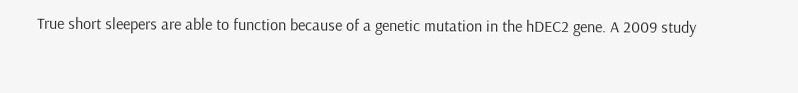True short sleepers are able to function because of a genetic mutation in the hDEC2 gene. A 2009 study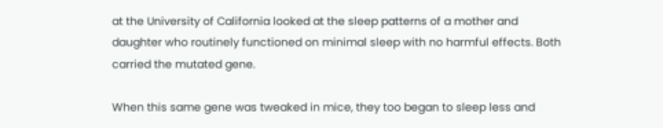at the University of California looked at the sleep patterns of a mother and daughter who routinely functioned on minimal sleep with no harmful effects. Both carried the mutated gene.

When this same gene was tweaked in mice, they too began to sleep less and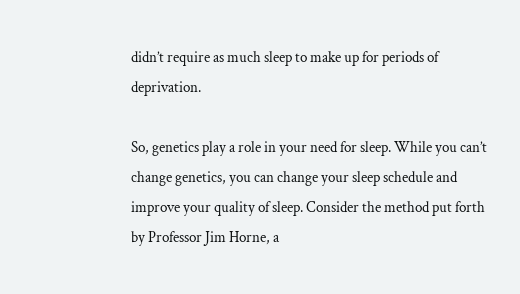didn’t require as much sleep to make up for periods of deprivation.

So, genetics play a role in your need for sleep. While you can’t change genetics, you can change your sleep schedule and improve your quality of sleep. Consider the method put forth by Professor Jim Horne, a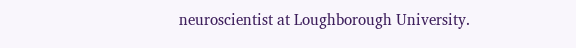neuroscientist at Loughborough University.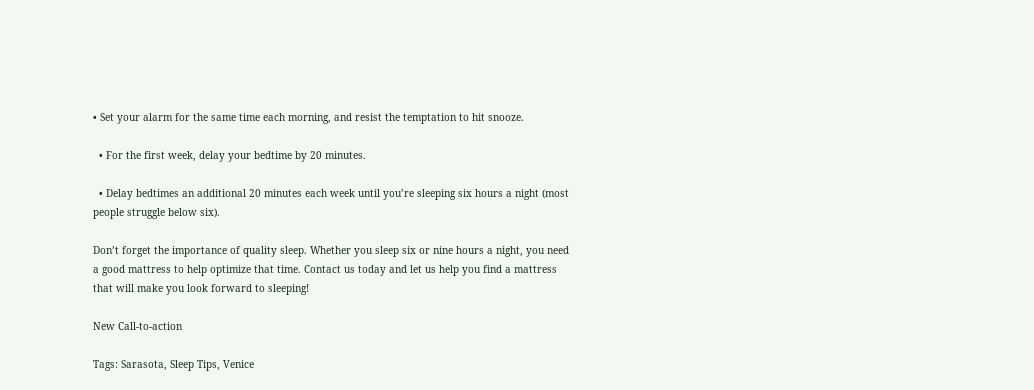• Set your alarm for the same time each morning, and resist the temptation to hit snooze.

  • For the first week, delay your bedtime by 20 minutes.

  • Delay bedtimes an additional 20 minutes each week until you’re sleeping six hours a night (most people struggle below six).

Don’t forget the importance of quality sleep. Whether you sleep six or nine hours a night, you need a good mattress to help optimize that time. Contact us today and let us help you find a mattress that will make you look forward to sleeping!

New Call-to-action

Tags: Sarasota, Sleep Tips, Venice